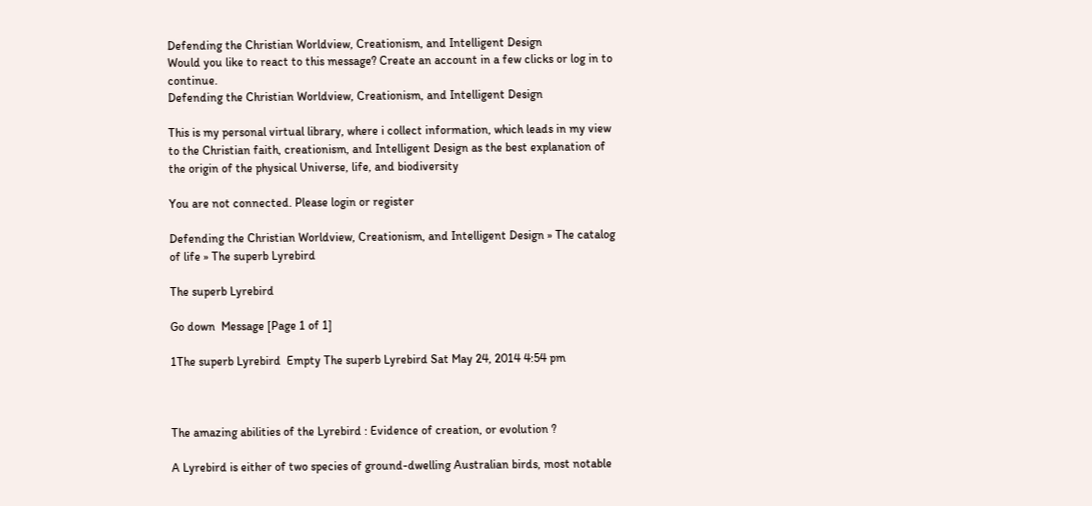Defending the Christian Worldview, Creationism, and Intelligent Design
Would you like to react to this message? Create an account in a few clicks or log in to continue.
Defending the Christian Worldview, Creationism, and Intelligent Design

This is my personal virtual library, where i collect information, which leads in my view to the Christian faith, creationism, and Intelligent Design as the best explanation of the origin of the physical Universe, life, and biodiversity

You are not connected. Please login or register

Defending the Christian Worldview, Creationism, and Intelligent Design » The catalog of life » The superb Lyrebird

The superb Lyrebird

Go down  Message [Page 1 of 1]

1The superb Lyrebird  Empty The superb Lyrebird Sat May 24, 2014 4:54 pm



The amazing abilities of the Lyrebird : Evidence of creation, or evolution ?

A Lyrebird is either of two species of ground-dwelling Australian birds, most notable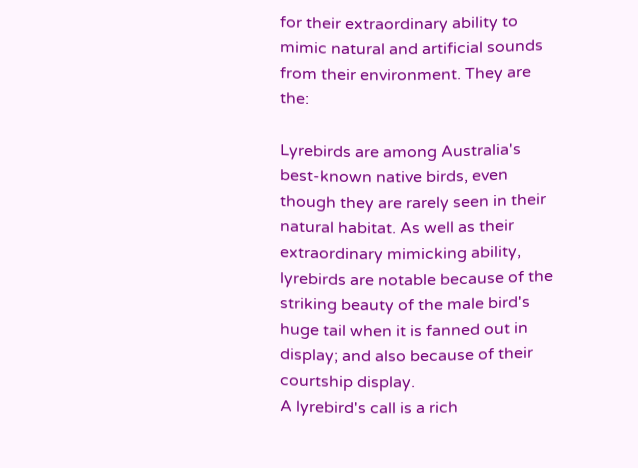for their extraordinary ability to mimic natural and artificial sounds from their environment. They are the:

Lyrebirds are among Australia's best-known native birds, even though they are rarely seen in their natural habitat. As well as their extraordinary mimicking ability, lyrebirds are notable because of the striking beauty of the male bird's huge tail when it is fanned out in display; and also because of their courtship display.
A lyrebird's call is a rich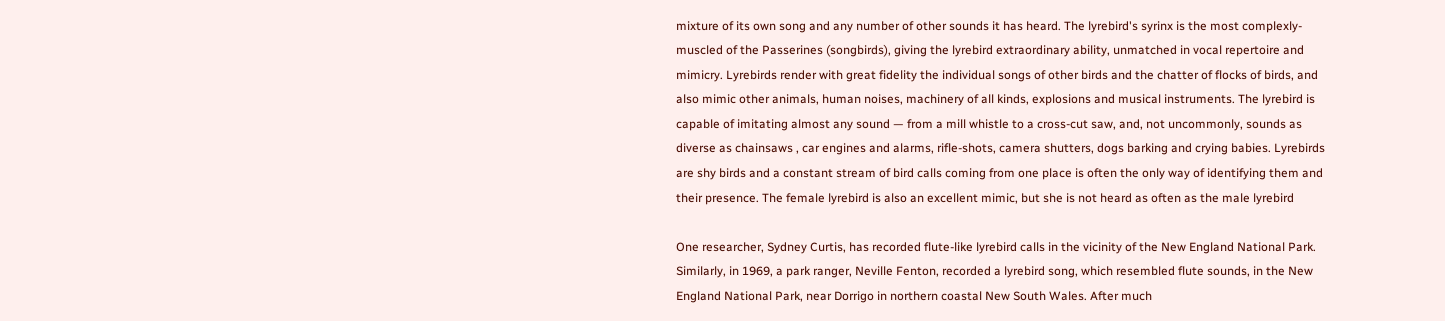mixture of its own song and any number of other sounds it has heard. The lyrebird's syrinx is the most complexly-muscled of the Passerines (songbirds), giving the lyrebird extraordinary ability, unmatched in vocal repertoire and mimicry. Lyrebirds render with great fidelity the individual songs of other birds and the chatter of flocks of birds, and also mimic other animals, human noises, machinery of all kinds, explosions and musical instruments. The lyrebird is capable of imitating almost any sound — from a mill whistle to a cross-cut saw, and, not uncommonly, sounds as diverse as chainsaws , car engines and alarms, rifle-shots, camera shutters, dogs barking and crying babies. Lyrebirds are shy birds and a constant stream of bird calls coming from one place is often the only way of identifying them and their presence. The female lyrebird is also an excellent mimic, but she is not heard as often as the male lyrebird

One researcher, Sydney Curtis, has recorded flute-like lyrebird calls in the vicinity of the New England National Park. Similarly, in 1969, a park ranger, Neville Fenton, recorded a lyrebird song, which resembled flute sounds, in the New England National Park, near Dorrigo in northern coastal New South Wales. After much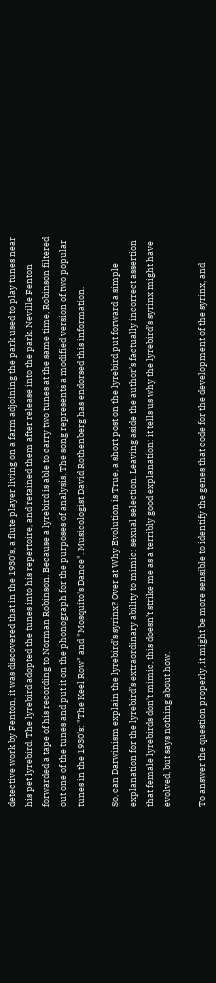detective work by Fenton, it was discovered that in the 1930's, a flute player living on a farm adjoining the park used to play tunes near his pet lyrebird. The lyrebird adopted the tunes into his repertoire, and retained them after release into the park. Neville Fenton forwarded a tape of his recording to Norman Robinson. Because a lyrebird is able to carry two tunes at the same time, Robinson filtered out one of the tunes and put it on the phonograph for the purposes of analysis. The song represents a modified version of two popular tunes in the 1930's: "The Keel Row" and "Mosquito's Dance". Musicologist David Rothenberg has endorsed this information.

So, can Darwinism explain the lyrebird’s syrinx? Over at Why Evolution is True, a short post on the lyrebird put forward a simple explanation for the lyrebird’s extraordinary ability to mimic: sexual selection. Leaving aside the author’s factually incorrect assertion that female lyrebirds don’t mimic, this doesn’t strike me as a terribly good explanation: it tells us why the lyrebird’s syrinx might have evolved, but says nothing about how.

To answer the question properly, it might be more sensible to identify the genes that code for the development of the syrinx, and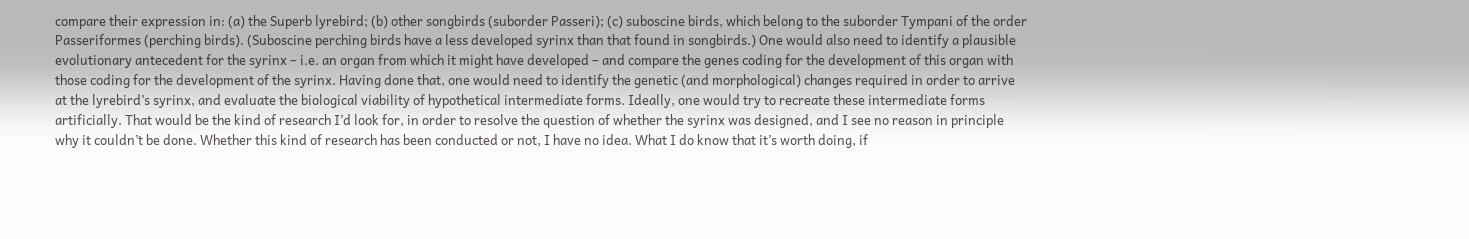compare their expression in: (a) the Superb lyrebird; (b) other songbirds (suborder Passeri); (c) suboscine birds, which belong to the suborder Tympani of the order Passeriformes (perching birds). (Suboscine perching birds have a less developed syrinx than that found in songbirds.) One would also need to identify a plausible evolutionary antecedent for the syrinx – i.e. an organ from which it might have developed – and compare the genes coding for the development of this organ with those coding for the development of the syrinx. Having done that, one would need to identify the genetic (and morphological) changes required in order to arrive at the lyrebird’s syrinx, and evaluate the biological viability of hypothetical intermediate forms. Ideally, one would try to recreate these intermediate forms artificially. That would be the kind of research I’d look for, in order to resolve the question of whether the syrinx was designed, and I see no reason in principle why it couldn’t be done. Whether this kind of research has been conducted or not, I have no idea. What I do know that it’s worth doing, if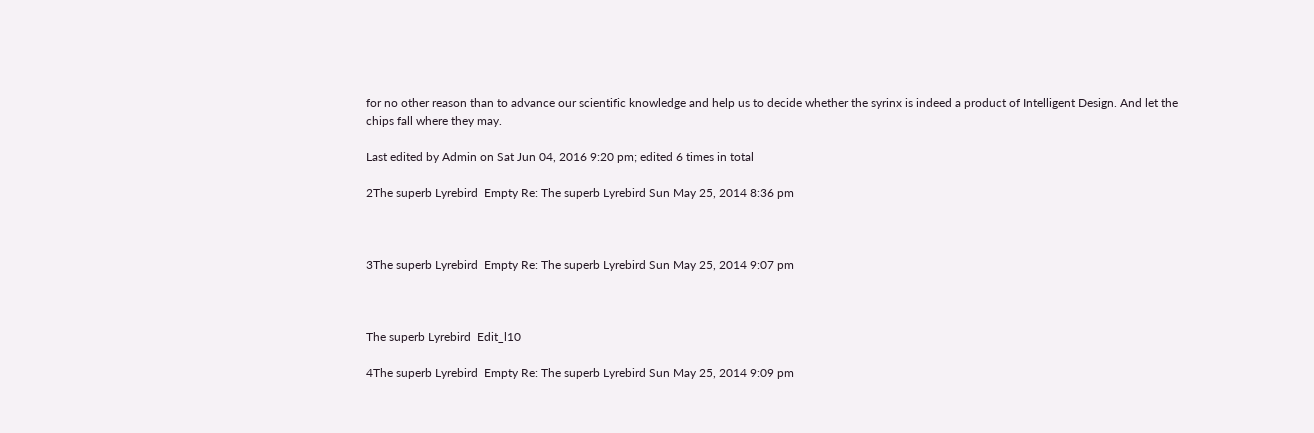for no other reason than to advance our scientific knowledge and help us to decide whether the syrinx is indeed a product of Intelligent Design. And let the chips fall where they may.

Last edited by Admin on Sat Jun 04, 2016 9:20 pm; edited 6 times in total

2The superb Lyrebird  Empty Re: The superb Lyrebird Sun May 25, 2014 8:36 pm



3The superb Lyrebird  Empty Re: The superb Lyrebird Sun May 25, 2014 9:07 pm



The superb Lyrebird  Edit_l10

4The superb Lyrebird  Empty Re: The superb Lyrebird Sun May 25, 2014 9:09 pm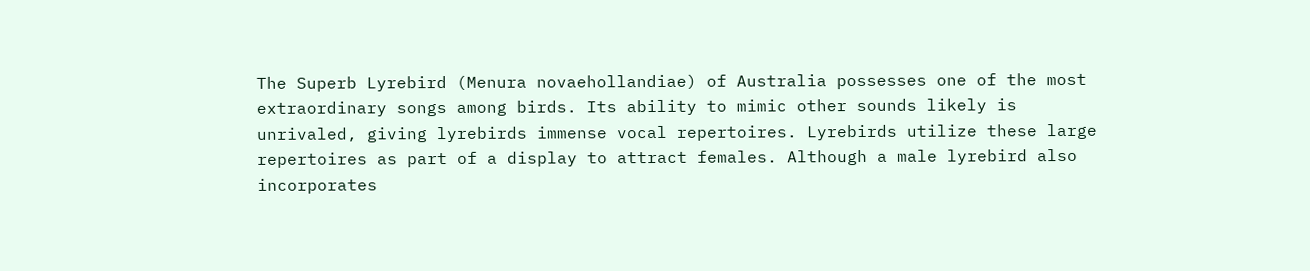The Superb Lyrebird (Menura novaehollandiae) of Australia possesses one of the most extraordinary songs among birds. Its ability to mimic other sounds likely is unrivaled, giving lyrebirds immense vocal repertoires. Lyrebirds utilize these large repertoires as part of a display to attract females. Although a male lyrebird also incorporates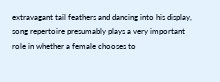extravagant tail feathers and dancing into his display, song repertoire presumably plays a very important role in whether a female chooses to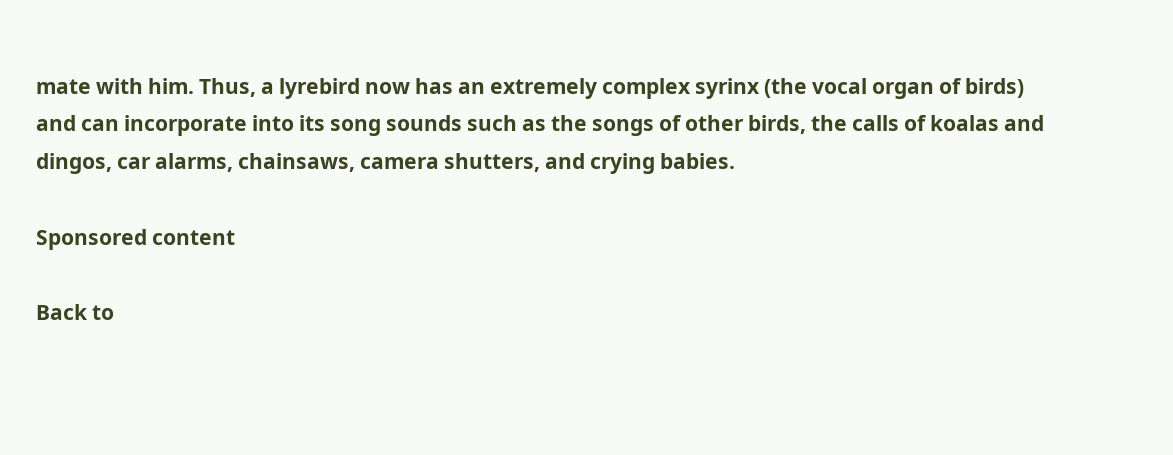mate with him. Thus, a lyrebird now has an extremely complex syrinx (the vocal organ of birds) and can incorporate into its song sounds such as the songs of other birds, the calls of koalas and dingos, car alarms, chainsaws, camera shutters, and crying babies.

Sponsored content

Back to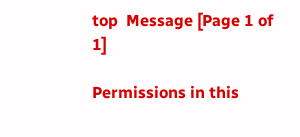top  Message [Page 1 of 1]

Permissions in this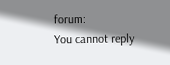forum:
You cannot reply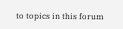to topics in this forum